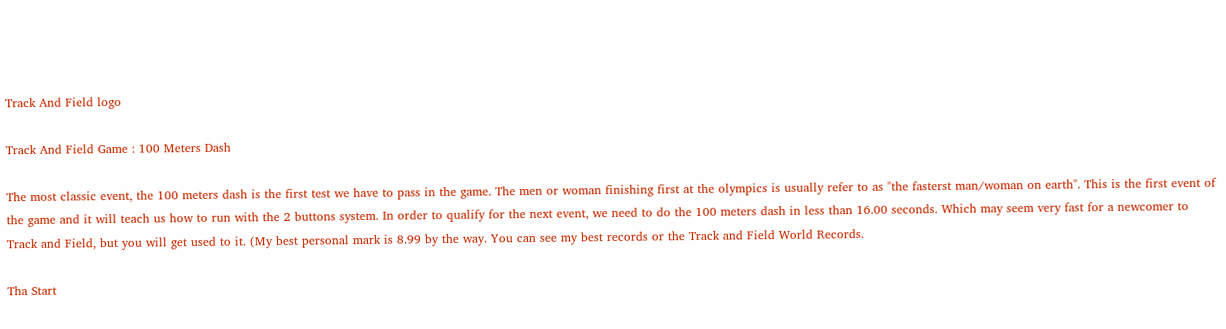Track And Field logo

Track And Field Game : 100 Meters Dash

The most classic event, the 100 meters dash is the first test we have to pass in the game. The men or woman finishing first at the olympics is usually refer to as "the fasterst man/woman on earth". This is the first event of the game and it will teach us how to run with the 2 buttons system. In order to qualify for the next event, we need to do the 100 meters dash in less than 16.00 seconds. Which may seem very fast for a newcomer to Track and Field, but you will get used to it. (My best personal mark is 8.99 by the way. You can see my best records or the Track and Field World Records.

Tha Start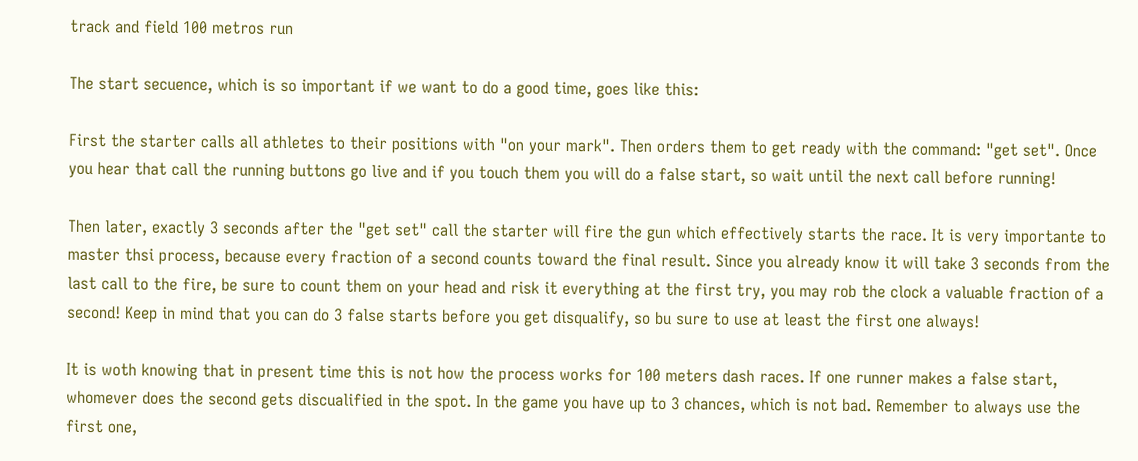track and field 100 metros run

The start secuence, which is so important if we want to do a good time, goes like this:

First the starter calls all athletes to their positions with "on your mark". Then orders them to get ready with the command: "get set". Once you hear that call the running buttons go live and if you touch them you will do a false start, so wait until the next call before running!

Then later, exactly 3 seconds after the "get set" call the starter will fire the gun which effectively starts the race. It is very importante to master thsi process, because every fraction of a second counts toward the final result. Since you already know it will take 3 seconds from the last call to the fire, be sure to count them on your head and risk it everything at the first try, you may rob the clock a valuable fraction of a second! Keep in mind that you can do 3 false starts before you get disqualify, so bu sure to use at least the first one always!

It is woth knowing that in present time this is not how the process works for 100 meters dash races. If one runner makes a false start, whomever does the second gets discualified in the spot. In the game you have up to 3 chances, which is not bad. Remember to always use the first one,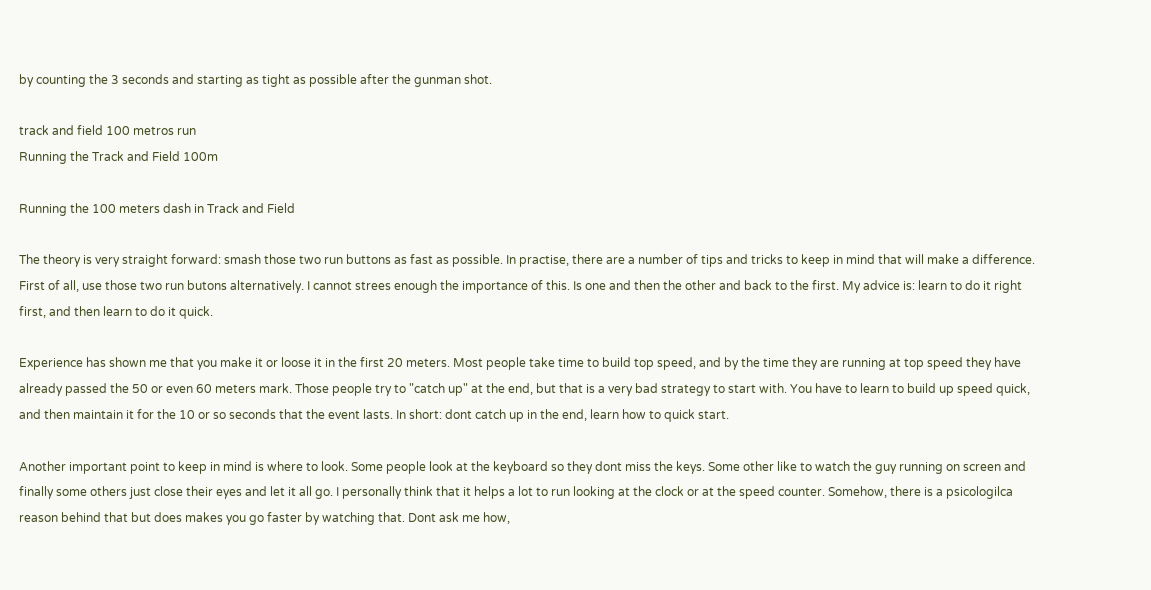by counting the 3 seconds and starting as tight as possible after the gunman shot.

track and field 100 metros run
Running the Track and Field 100m

Running the 100 meters dash in Track and Field

The theory is very straight forward: smash those two run buttons as fast as possible. In practise, there are a number of tips and tricks to keep in mind that will make a difference. First of all, use those two run butons alternatively. I cannot strees enough the importance of this. Is one and then the other and back to the first. My advice is: learn to do it right first, and then learn to do it quick.

Experience has shown me that you make it or loose it in the first 20 meters. Most people take time to build top speed, and by the time they are running at top speed they have already passed the 50 or even 60 meters mark. Those people try to "catch up" at the end, but that is a very bad strategy to start with. You have to learn to build up speed quick, and then maintain it for the 10 or so seconds that the event lasts. In short: dont catch up in the end, learn how to quick start.

Another important point to keep in mind is where to look. Some people look at the keyboard so they dont miss the keys. Some other like to watch the guy running on screen and finally some others just close their eyes and let it all go. I personally think that it helps a lot to run looking at the clock or at the speed counter. Somehow, there is a psicologilca reason behind that but does makes you go faster by watching that. Dont ask me how,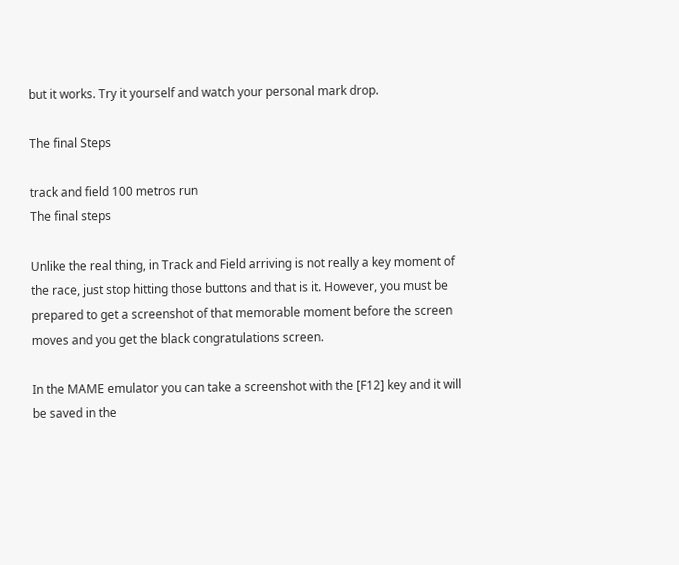but it works. Try it yourself and watch your personal mark drop.

The final Steps

track and field 100 metros run
The final steps

Unlike the real thing, in Track and Field arriving is not really a key moment of the race, just stop hitting those buttons and that is it. However, you must be prepared to get a screenshot of that memorable moment before the screen moves and you get the black congratulations screen.

In the MAME emulator you can take a screenshot with the [F12] key and it will be saved in the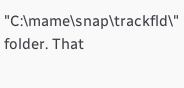"C:\mame\snap\trackfld\" folder. That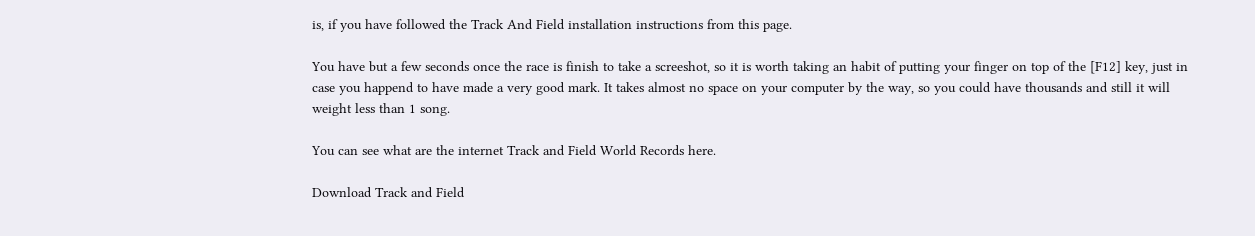is, if you have followed the Track And Field installation instructions from this page.

You have but a few seconds once the race is finish to take a screeshot, so it is worth taking an habit of putting your finger on top of the [F12] key, just in case you happend to have made a very good mark. It takes almost no space on your computer by the way, so you could have thousands and still it will weight less than 1 song.

You can see what are the internet Track and Field World Records here.

Download Track and Field